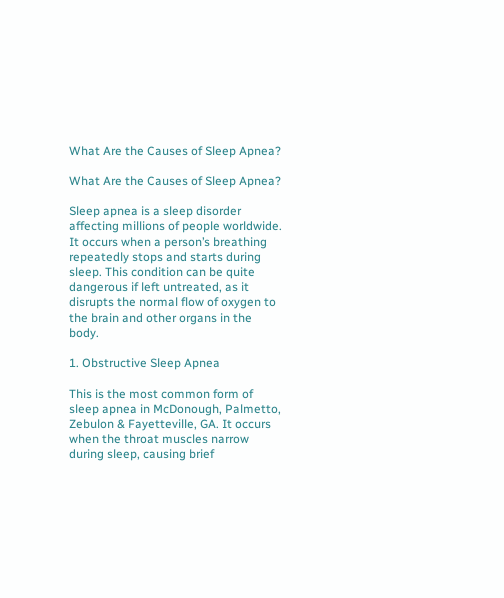What Are the Causes of Sleep Apnea?

What Are the Causes of Sleep Apnea?

Sleep apnea is a sleep disorder affecting millions of people worldwide. It occurs when a person’s breathing repeatedly stops and starts during sleep. This condition can be quite dangerous if left untreated, as it disrupts the normal flow of oxygen to the brain and other organs in the body.

1. Obstructive Sleep Apnea

This is the most common form of sleep apnea in McDonough, Palmetto, Zebulon & Fayetteville, GA. It occurs when the throat muscles narrow during sleep, causing brief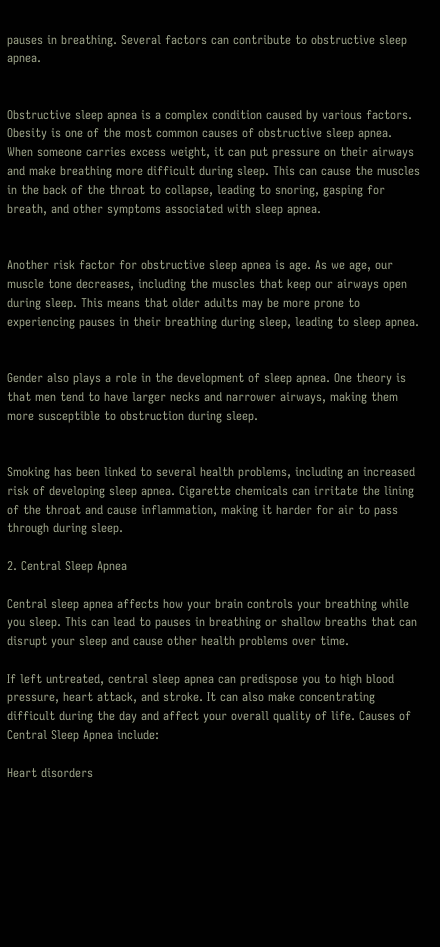pauses in breathing. Several factors can contribute to obstructive sleep apnea.


Obstructive sleep apnea is a complex condition caused by various factors. Obesity is one of the most common causes of obstructive sleep apnea. When someone carries excess weight, it can put pressure on their airways and make breathing more difficult during sleep. This can cause the muscles in the back of the throat to collapse, leading to snoring, gasping for breath, and other symptoms associated with sleep apnea.


Another risk factor for obstructive sleep apnea is age. As we age, our muscle tone decreases, including the muscles that keep our airways open during sleep. This means that older adults may be more prone to experiencing pauses in their breathing during sleep, leading to sleep apnea.


Gender also plays a role in the development of sleep apnea. One theory is that men tend to have larger necks and narrower airways, making them more susceptible to obstruction during sleep.


Smoking has been linked to several health problems, including an increased risk of developing sleep apnea. Cigarette chemicals can irritate the lining of the throat and cause inflammation, making it harder for air to pass through during sleep.

2. Central Sleep Apnea

Central sleep apnea affects how your brain controls your breathing while you sleep. This can lead to pauses in breathing or shallow breaths that can disrupt your sleep and cause other health problems over time.

If left untreated, central sleep apnea can predispose you to high blood pressure, heart attack, and stroke. It can also make concentrating difficult during the day and affect your overall quality of life. Causes of Central Sleep Apnea include:

Heart disorders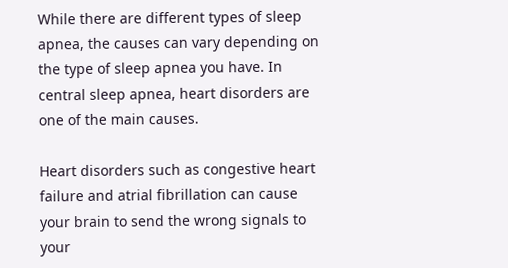While there are different types of sleep apnea, the causes can vary depending on the type of sleep apnea you have. In central sleep apnea, heart disorders are one of the main causes.

Heart disorders such as congestive heart failure and atrial fibrillation can cause your brain to send the wrong signals to your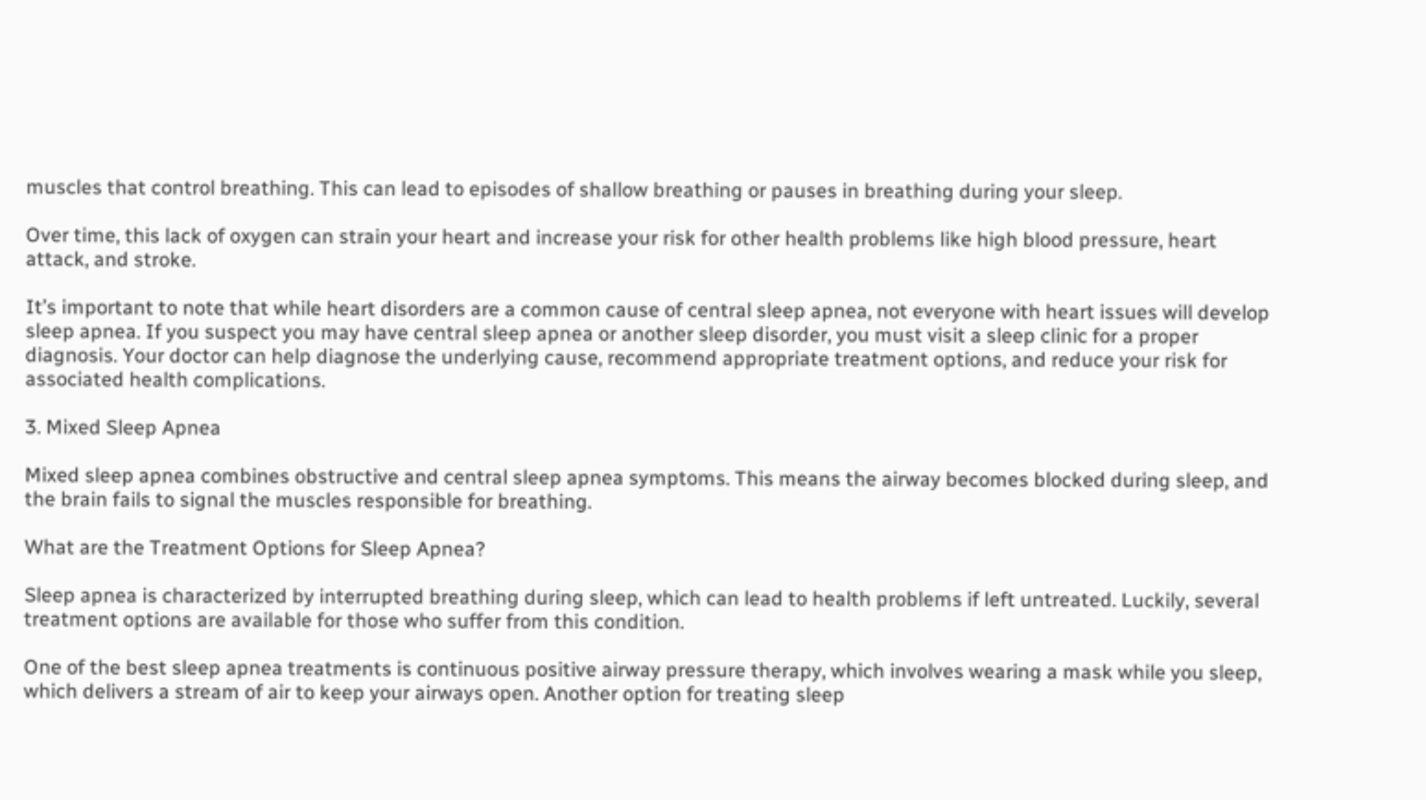muscles that control breathing. This can lead to episodes of shallow breathing or pauses in breathing during your sleep.

Over time, this lack of oxygen can strain your heart and increase your risk for other health problems like high blood pressure, heart attack, and stroke.

It’s important to note that while heart disorders are a common cause of central sleep apnea, not everyone with heart issues will develop sleep apnea. If you suspect you may have central sleep apnea or another sleep disorder, you must visit a sleep clinic for a proper diagnosis. Your doctor can help diagnose the underlying cause, recommend appropriate treatment options, and reduce your risk for associated health complications.

3. Mixed Sleep Apnea

Mixed sleep apnea combines obstructive and central sleep apnea symptoms. This means the airway becomes blocked during sleep, and the brain fails to signal the muscles responsible for breathing.

What are the Treatment Options for Sleep Apnea?

Sleep apnea is characterized by interrupted breathing during sleep, which can lead to health problems if left untreated. Luckily, several treatment options are available for those who suffer from this condition.

One of the best sleep apnea treatments is continuous positive airway pressure therapy, which involves wearing a mask while you sleep, which delivers a stream of air to keep your airways open. Another option for treating sleep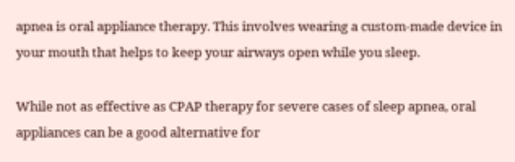apnea is oral appliance therapy. This involves wearing a custom-made device in your mouth that helps to keep your airways open while you sleep.

While not as effective as CPAP therapy for severe cases of sleep apnea, oral appliances can be a good alternative for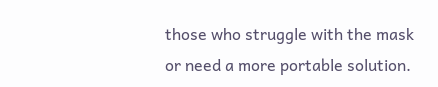those who struggle with the mask or need a more portable solution.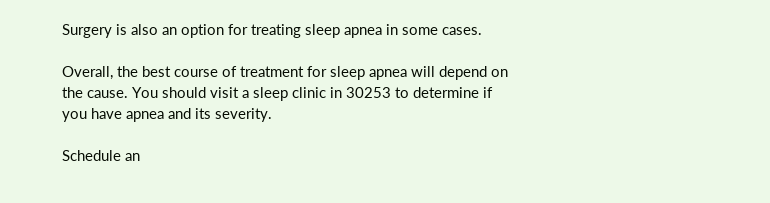Surgery is also an option for treating sleep apnea in some cases.

Overall, the best course of treatment for sleep apnea will depend on the cause. You should visit a sleep clinic in 30253 to determine if you have apnea and its severity.

Schedule an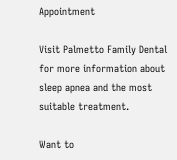Appointment

Visit Palmetto Family Dental for more information about sleep apnea and the most suitable treatment.

Want to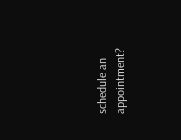schedule an appointment?